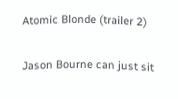Atomic Blonde (trailer 2)

Jason Bourne can just sit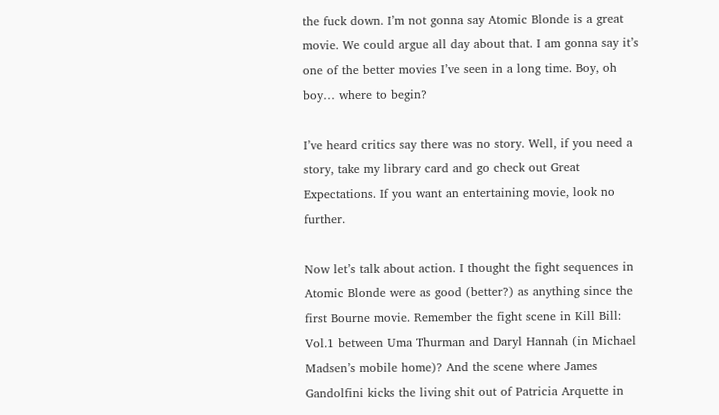the fuck down. I’m not gonna say Atomic Blonde is a great movie. We could argue all day about that. I am gonna say it’s one of the better movies I’ve seen in a long time. Boy, oh boy… where to begin?

I’ve heard critics say there was no story. Well, if you need a story, take my library card and go check out Great Expectations. If you want an entertaining movie, look no further.

Now let’s talk about action. I thought the fight sequences in Atomic Blonde were as good (better?) as anything since the first Bourne movie. Remember the fight scene in Kill Bill: Vol.1 between Uma Thurman and Daryl Hannah (in Michael Madsen’s mobile home)? And the scene where James Gandolfini kicks the living shit out of Patricia Arquette in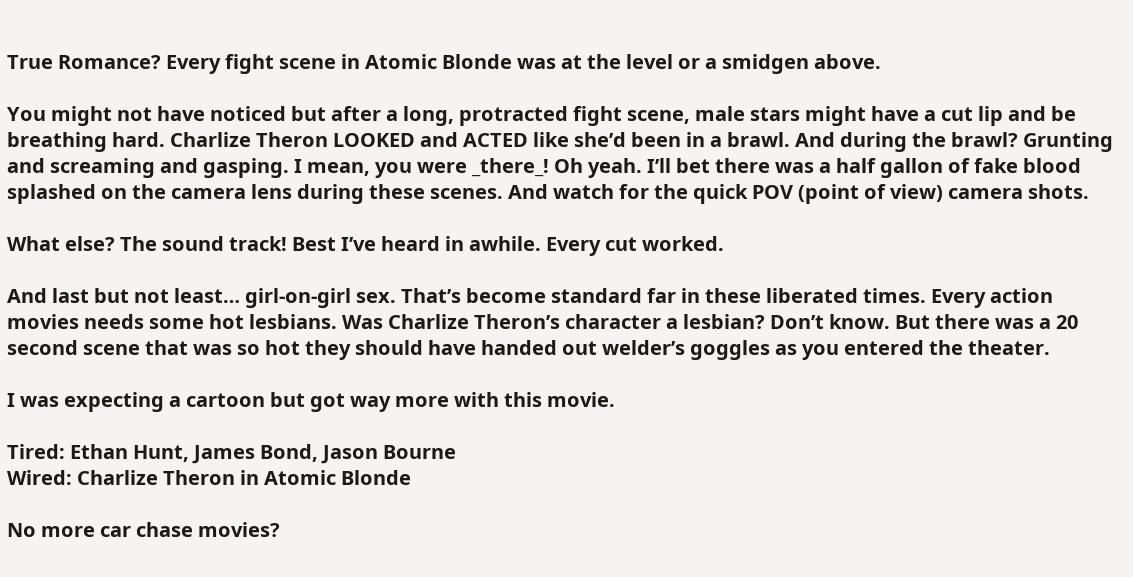True Romance? Every fight scene in Atomic Blonde was at the level or a smidgen above.

You might not have noticed but after a long, protracted fight scene, male stars might have a cut lip and be breathing hard. Charlize Theron LOOKED and ACTED like she’d been in a brawl. And during the brawl? Grunting and screaming and gasping. I mean, you were _there_! Oh yeah. I’ll bet there was a half gallon of fake blood splashed on the camera lens during these scenes. And watch for the quick POV (point of view) camera shots.

What else? The sound track! Best I’ve heard in awhile. Every cut worked.

And last but not least… girl-on-girl sex. That’s become standard far in these liberated times. Every action movies needs some hot lesbians. Was Charlize Theron’s character a lesbian? Don’t know. But there was a 20 second scene that was so hot they should have handed out welder’s goggles as you entered the theater.

I was expecting a cartoon but got way more with this movie.

Tired: Ethan Hunt, James Bond, Jason Bourne
Wired: Charlize Theron in Atomic Blonde

No more car chase movies?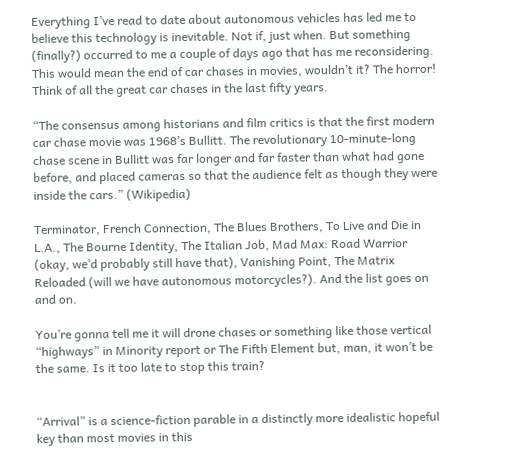Everything I’ve read to date about autonomous vehicles has led me to believe this technology is inevitable. Not if, just when. But something (finally?) occurred to me a couple of days ago that has me reconsidering. This would mean the end of car chases in movies, wouldn’t it? The horror! Think of all the great car chases in the last fifty years.

“The consensus among historians and film critics is that the first modern car chase movie was 1968’s Bullitt. The revolutionary 10-minute-long chase scene in Bullitt was far longer and far faster than what had gone before, and placed cameras so that the audience felt as though they were inside the cars.” (Wikipedia)

Terminator, French Connection, The Blues Brothers, To Live and Die in L.A., The Bourne Identity, The Italian Job, Mad Max: Road Warrior (okay, we’d probably still have that), Vanishing Point, The Matrix Reloaded (will we have autonomous motorcycles?). And the list goes on and on.

You’re gonna tell me it will drone chases or something like those vertical “highways” in Minority report or The Fifth Element but, man, it won’t be the same. Is it too late to stop this train?


“Arrival” is a science-fiction parable in a distinctly more idealistic hopeful key than most movies in this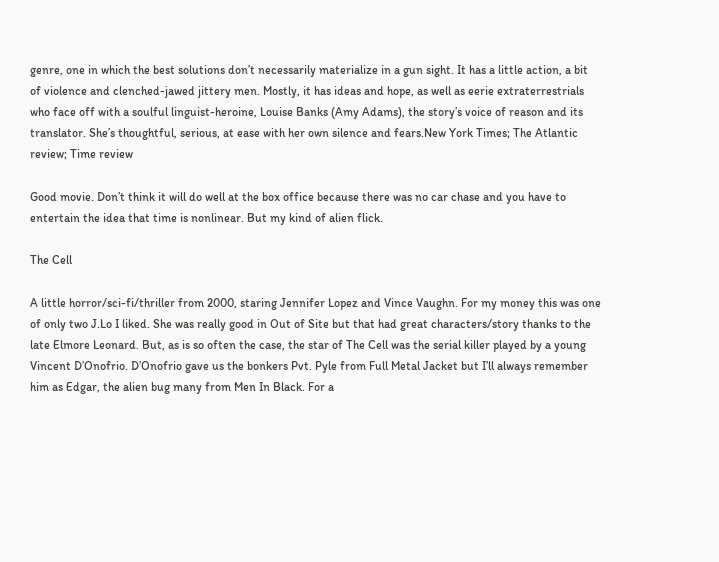genre, one in which the best solutions don’t necessarily materialize in a gun sight. It has a little action, a bit of violence and clenched-jawed jittery men. Mostly, it has ideas and hope, as well as eerie extraterrestrials who face off with a soulful linguist-heroine, Louise Banks (Amy Adams), the story’s voice of reason and its translator. She’s thoughtful, serious, at ease with her own silence and fears.New York Times; The Atlantic review; Time review

Good movie. Don’t think it will do well at the box office because there was no car chase and you have to entertain the idea that time is nonlinear. But my kind of alien flick.

The Cell

A little horror/sci-fi/thriller from 2000, staring Jennifer Lopez and Vince Vaughn. For my money this was one of only two J.Lo I liked. She was really good in Out of Site but that had great characters/story thanks to the late Elmore Leonard. But, as is so often the case, the star of The Cell was the serial killer played by a young Vincent D’Onofrio. D’Onofrio gave us the bonkers Pvt. Pyle from Full Metal Jacket but I’ll always remember him as Edgar, the alien bug many from Men In Black. For a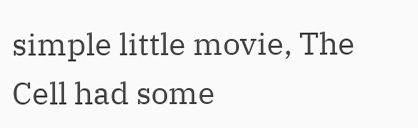simple little movie, The Cell had some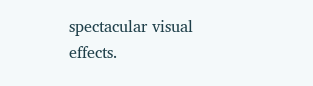spectacular visual effects.